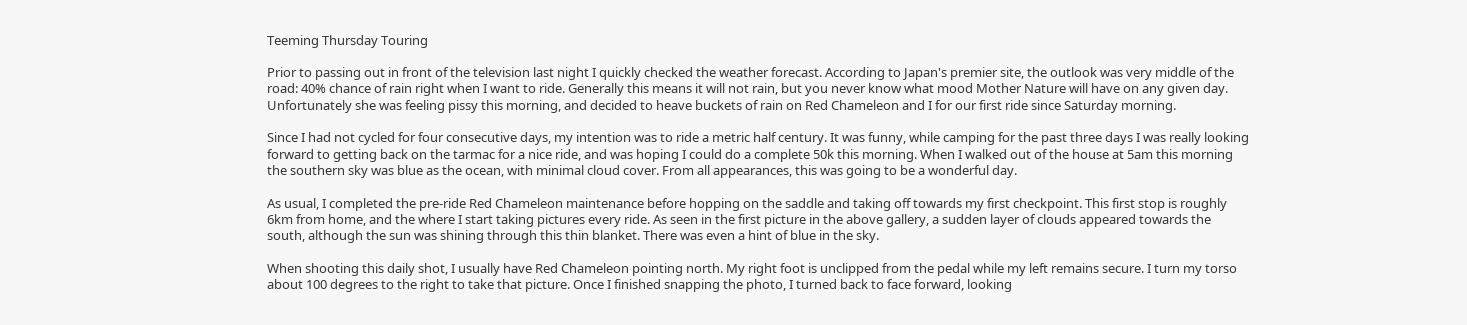Teeming Thursday Touring

Prior to passing out in front of the television last night I quickly checked the weather forecast. According to Japan's premier site, the outlook was very middle of the road: 40% chance of rain right when I want to ride. Generally this means it will not rain, but you never know what mood Mother Nature will have on any given day. Unfortunately she was feeling pissy this morning, and decided to heave buckets of rain on Red Chameleon and I for our first ride since Saturday morning.

Since I had not cycled for four consecutive days, my intention was to ride a metric half century. It was funny, while camping for the past three days I was really looking forward to getting back on the tarmac for a nice ride, and was hoping I could do a complete 50k this morning. When I walked out of the house at 5am this morning the southern sky was blue as the ocean, with minimal cloud cover. From all appearances, this was going to be a wonderful day.

As usual, I completed the pre-ride Red Chameleon maintenance before hopping on the saddle and taking off towards my first checkpoint. This first stop is roughly 6km from home, and the where I start taking pictures every ride. As seen in the first picture in the above gallery, a sudden layer of clouds appeared towards the south, although the sun was shining through this thin blanket. There was even a hint of blue in the sky.

When shooting this daily shot, I usually have Red Chameleon pointing north. My right foot is unclipped from the pedal while my left remains secure. I turn my torso about 100 degrees to the right to take that picture. Once I finished snapping the photo, I turned back to face forward, looking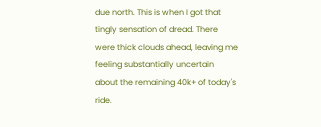due north. This is when I got that tingly sensation of dread. There were thick clouds ahead, leaving me feeling substantially uncertain about the remaining 40k+ of today's ride.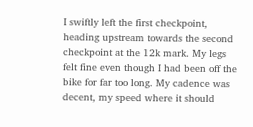I swiftly left the first checkpoint, heading upstream towards the second checkpoint at the 12k mark. My legs felt fine even though I had been off the bike for far too long. My cadence was decent, my speed where it should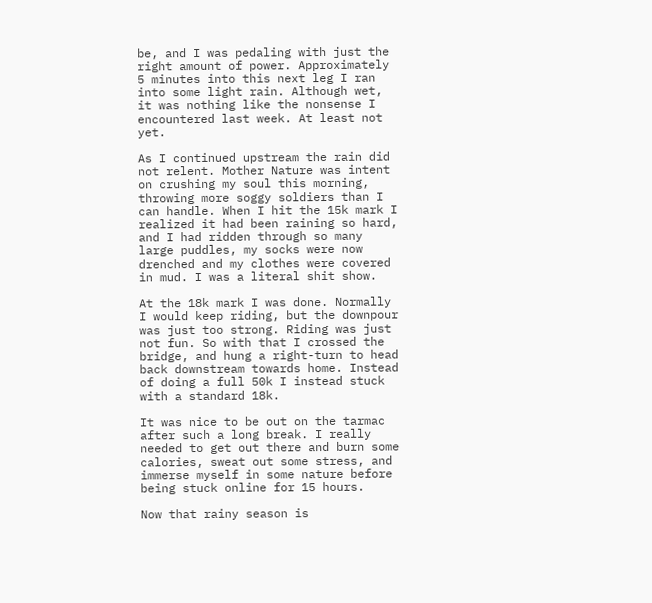be, and I was pedaling with just the right amount of power. Approximately 5 minutes into this next leg I ran into some light rain. Although wet, it was nothing like the nonsense I encountered last week. At least not yet.

As I continued upstream the rain did not relent. Mother Nature was intent on crushing my soul this morning, throwing more soggy soldiers than I can handle. When I hit the 15k mark I realized it had been raining so hard, and I had ridden through so many large puddles, my socks were now drenched and my clothes were covered in mud. I was a literal shit show.

At the 18k mark I was done. Normally I would keep riding, but the downpour was just too strong. Riding was just not fun. So with that I crossed the bridge, and hung a right-turn to head back downstream towards home. Instead of doing a full 50k I instead stuck with a standard 18k.

It was nice to be out on the tarmac after such a long break. I really needed to get out there and burn some calories, sweat out some stress, and immerse myself in some nature before being stuck online for 15 hours.

Now that rainy season is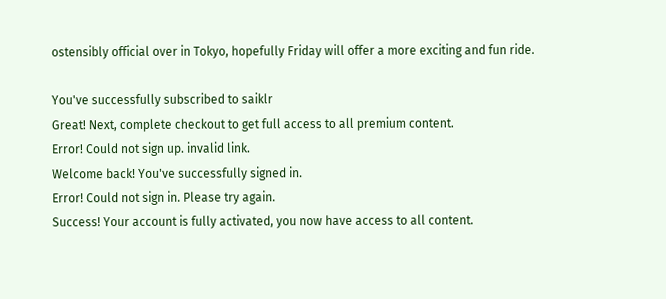ostensibly official over in Tokyo, hopefully Friday will offer a more exciting and fun ride.

You've successfully subscribed to saiklr
Great! Next, complete checkout to get full access to all premium content.
Error! Could not sign up. invalid link.
Welcome back! You've successfully signed in.
Error! Could not sign in. Please try again.
Success! Your account is fully activated, you now have access to all content.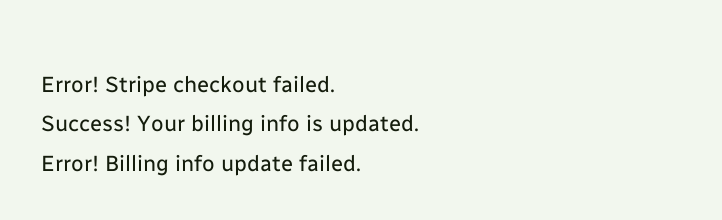Error! Stripe checkout failed.
Success! Your billing info is updated.
Error! Billing info update failed.